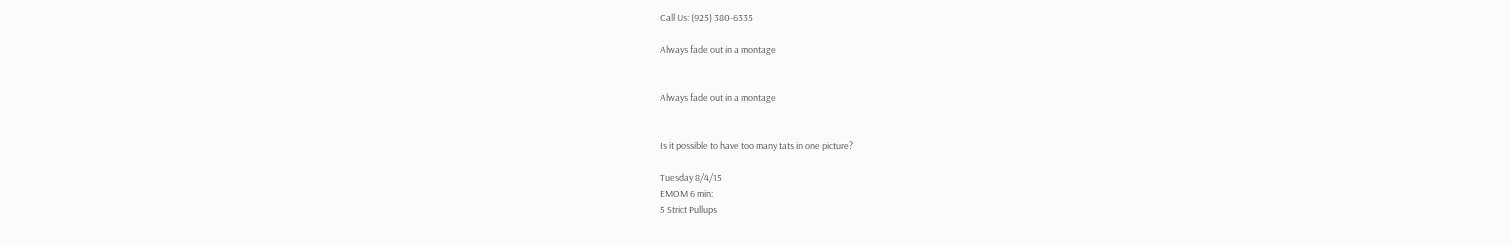Call Us: (925) 380-6335

Always fade out in a montage


Always fade out in a montage


Is it possible to have too many tats in one picture?

Tuesday 8/4/15
EMOM 6 min:
5 Strict Pullups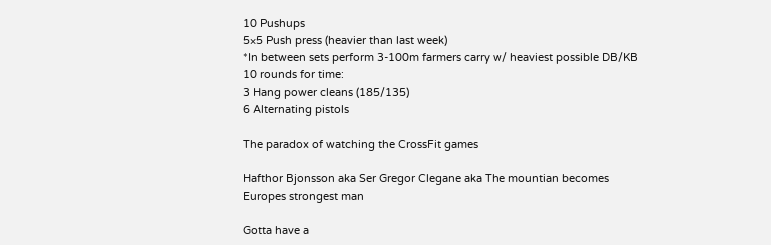10 Pushups
5×5 Push press (heavier than last week)
*In between sets perform 3-100m farmers carry w/ heaviest possible DB/KB
10 rounds for time:
3 Hang power cleans (185/135)
6 Alternating pistols

The paradox of watching the CrossFit games

Hafthor Bjonsson aka Ser Gregor Clegane aka The mountian becomes Europes strongest man

Gotta have a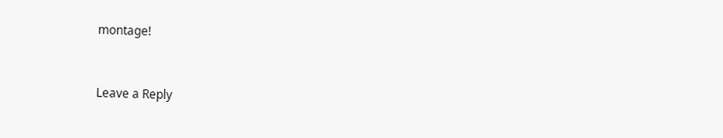montage!


Leave a Reply